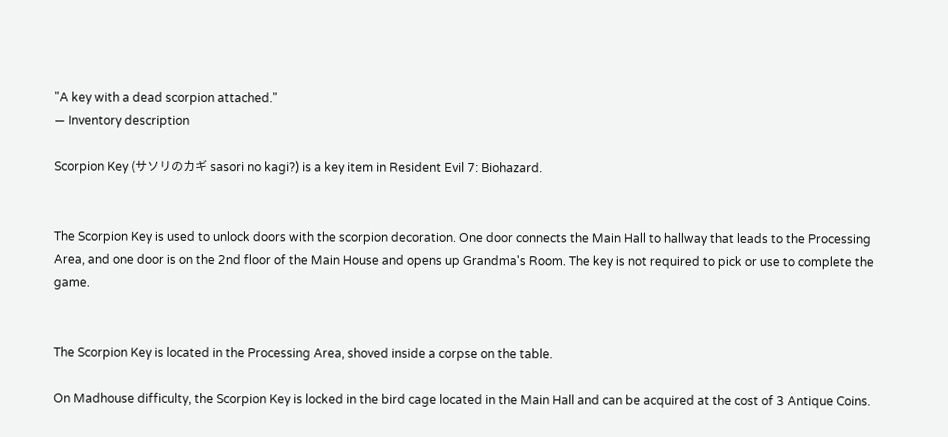"A key with a dead scorpion attached."
— Inventory description

Scorpion Key (サソリのカギ sasori no kagi?) is a key item in Resident Evil 7: Biohazard.


The Scorpion Key is used to unlock doors with the scorpion decoration. One door connects the Main Hall to hallway that leads to the Processing Area, and one door is on the 2nd floor of the Main House and opens up Grandma's Room. The key is not required to pick or use to complete the game.


The Scorpion Key is located in the Processing Area, shoved inside a corpse on the table.

On Madhouse difficulty, the Scorpion Key is locked in the bird cage located in the Main Hall and can be acquired at the cost of 3 Antique Coins.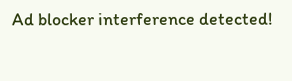Ad blocker interference detected!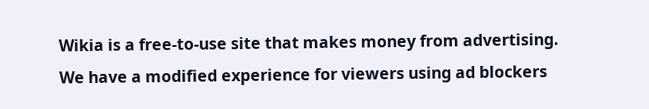Wikia is a free-to-use site that makes money from advertising. We have a modified experience for viewers using ad blockers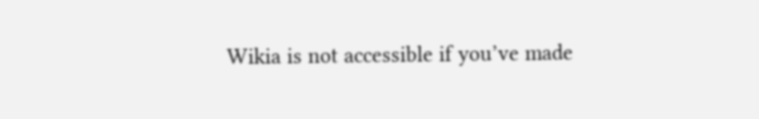Wikia is not accessible if you’ve made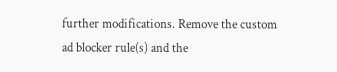further modifications. Remove the custom ad blocker rule(s) and the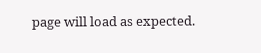page will load as expected.